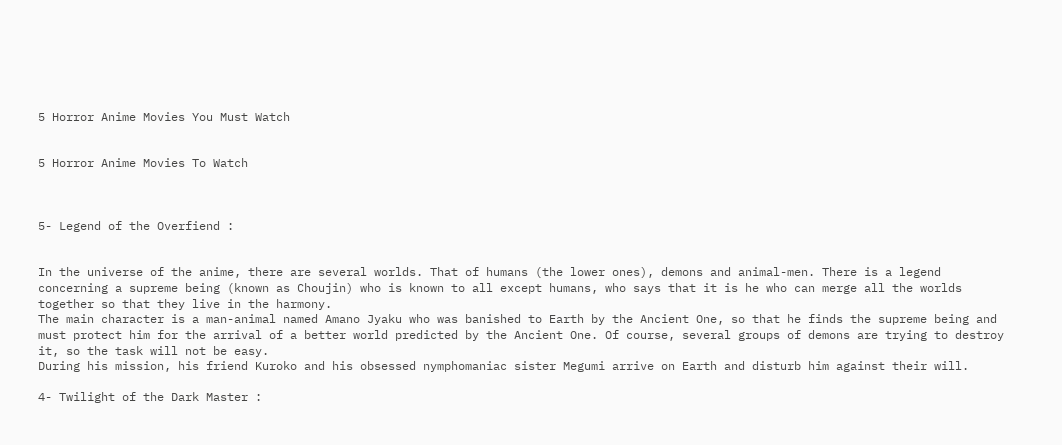5 Horror Anime Movies You Must Watch


5 Horror Anime Movies To Watch



5- Legend of the Overfiend :


In the universe of the anime, there are several worlds. That of humans (the lower ones), demons and animal-men. There is a legend concerning a supreme being (known as Choujin) who is known to all except humans, who says that it is he who can merge all the worlds together so that they live in the harmony.
The main character is a man-animal named Amano Jyaku who was banished to Earth by the Ancient One, so that he finds the supreme being and must protect him for the arrival of a better world predicted by the Ancient One. Of course, several groups of demons are trying to destroy it, so the task will not be easy.
During his mission, his friend Kuroko and his obsessed nymphomaniac sister Megumi arrive on Earth and disturb him against their will.

4- Twilight of the Dark Master :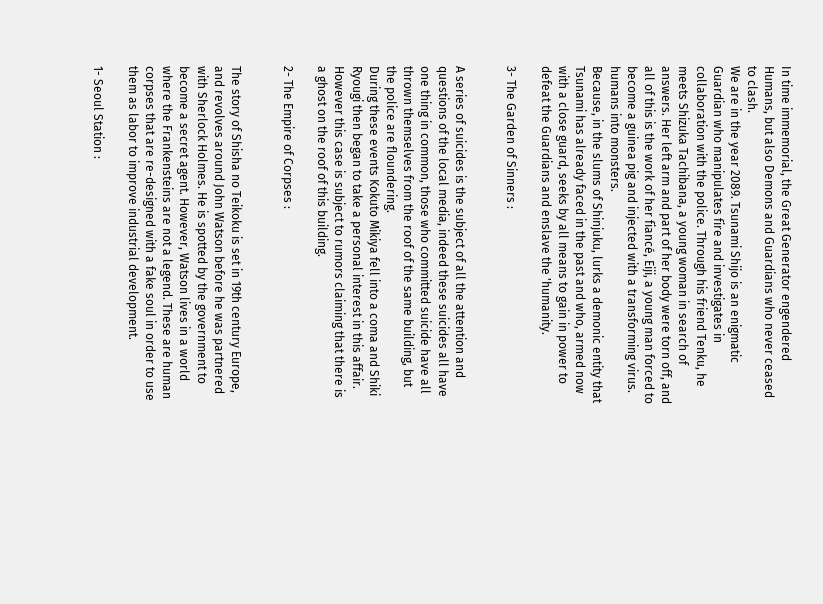In time immemorial, the Great Generator engendered Humans, but also Demons and Guardians who never ceased to clash.
We are in the year 2089. Tsunami Shijo is an enigmatic Guardian who manipulates fire and investigates in collaboration with the police. Through his friend Tenku, he meets Shizuka Tachibana, a young woman in search of answers. Her left arm and part of her body were torn off, and all of this is the work of her fiancé, Eiji, a young man forced to become a guinea pig and injected with a transforming virus. humans into monsters.
Because, in the slums of Shinjuku, lurks a demonic entity that Tsunami has already faced in the past and who, armed now with a close guard, seeks by all means to gain in power to defeat the Guardians and enslave the 'humanity.

3- The Garden of Sinners :


A series of suicides is the subject of all the attention and questions of the local media, indeed these suicides all have one thing in common, those who committed suicide have all thrown themselves from the roof of the same building, but the police are floundering.
During these events Kokuto Mikiya fell into a coma and Shiki Ryougi then began to take a personal interest in this affair.
However this case is subject to rumors claiming that there is a ghost on the roof of this building.

2- The Empire of Corpses :


The story of Shisha no Teikoku is set in 19th century Europe, and revolves around John Watson before he was partnered with Sherlock Holmes. He is spotted by the government to become a secret agent. However, Watson lives in a world where the Frankensteins are not a legend. These are human corpses that are re-designed with a fake soul in order to use them as labor to improve industrial development.

1- Seoul Station :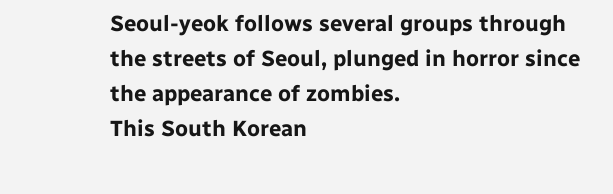Seoul-yeok follows several groups through the streets of Seoul, plunged in horror since the appearance of zombies.
This South Korean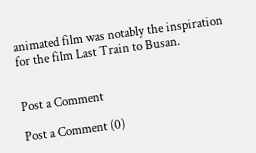animated film was notably the inspiration for the film Last Train to Busan.


Post a Comment

Post a Comment (0)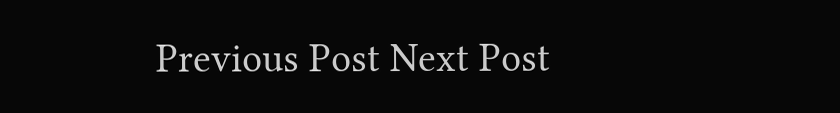Previous Post Next Post